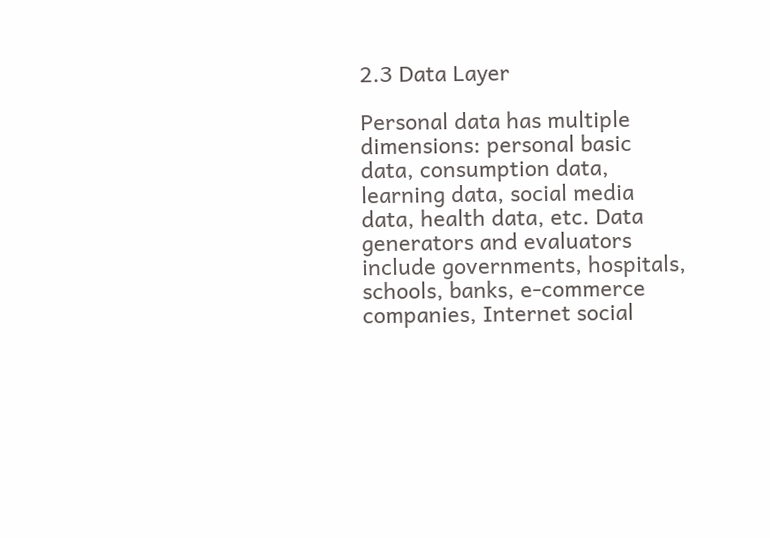2.3 Data Layer

Personal data has multiple dimensions: personal basic data, consumption data, learning data, social media data, health data, etc. Data generators and evaluators include governments, hospitals, schools, banks, e-commerce companies, Internet social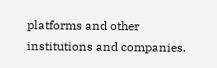platforms and other institutions and companies.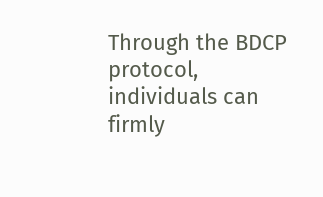Through the BDCP protocol, individuals can firmly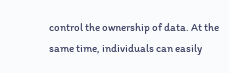control the ownership of data. At the same time, individuals can easily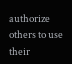authorize others to use their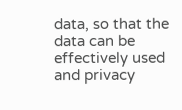data, so that the data can be effectively used and privacy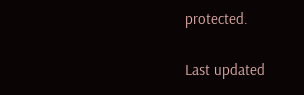protected.

Last updated